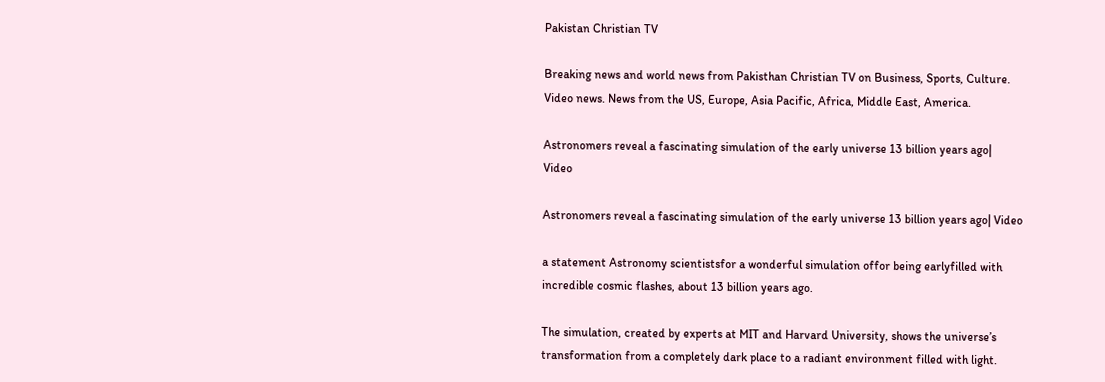Pakistan Christian TV

Breaking news and world news from Pakisthan Christian TV on Business, Sports, Culture. Video news. News from the US, Europe, Asia Pacific, Africa, Middle East, America.

Astronomers reveal a fascinating simulation of the early universe 13 billion years ago|  Video

Astronomers reveal a fascinating simulation of the early universe 13 billion years ago| Video

a statement Astronomy scientistsfor a wonderful simulation offor being earlyfilled with incredible cosmic flashes, about 13 billion years ago.

The simulation, created by experts at MIT and Harvard University, shows the universe’s transformation from a completely dark place to a radiant environment filled with light.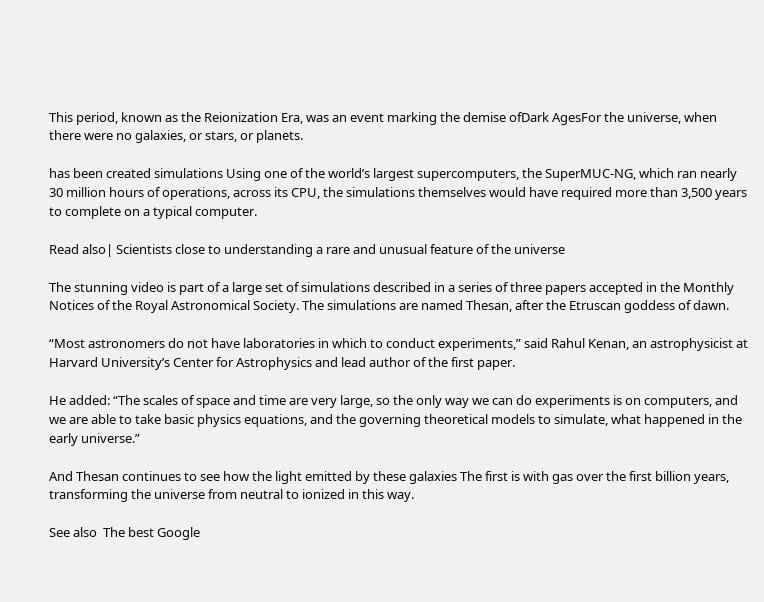This period, known as the Reionization Era, was an event marking the demise ofDark AgesFor the universe, when there were no galaxies, or stars, or planets.

has been created simulations Using one of the world’s largest supercomputers, the SuperMUC-NG, which ran nearly 30 million hours of operations, across its CPU, the simulations themselves would have required more than 3,500 years to complete on a typical computer.

Read also| Scientists close to understanding a rare and unusual feature of the universe

The stunning video is part of a large set of simulations described in a series of three papers accepted in the Monthly Notices of the Royal Astronomical Society. The simulations are named Thesan, after the Etruscan goddess of dawn.

“Most astronomers do not have laboratories in which to conduct experiments,” said Rahul Kenan, an astrophysicist at Harvard University’s Center for Astrophysics and lead author of the first paper.

He added: “The scales of space and time are very large, so the only way we can do experiments is on computers, and we are able to take basic physics equations, and the governing theoretical models to simulate, what happened in the early universe.”

And Thesan continues to see how the light emitted by these galaxies The first is with gas over the first billion years, transforming the universe from neutral to ionized in this way.

See also  The best Google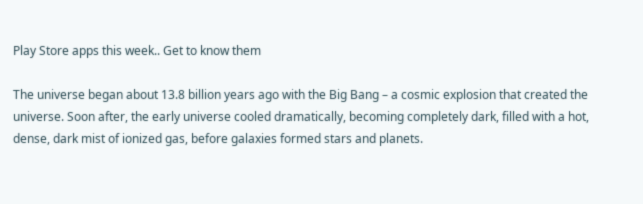Play Store apps this week.. Get to know them

The universe began about 13.8 billion years ago with the Big Bang – a cosmic explosion that created the universe. Soon after, the early universe cooled dramatically, becoming completely dark, filled with a hot, dense, dark mist of ionized gas, before galaxies formed stars and planets.